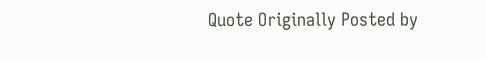Quote Originally Posted by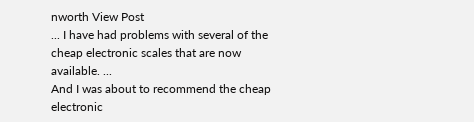nworth View Post
... I have had problems with several of the cheap electronic scales that are now available. ...
And I was about to recommend the cheap electronic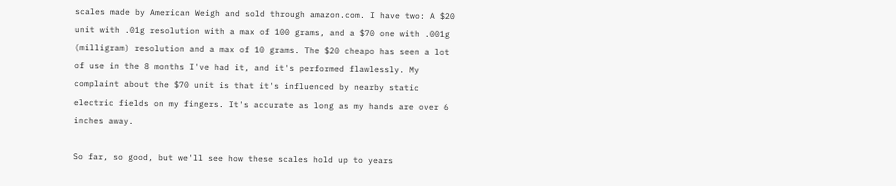scales made by American Weigh and sold through amazon.com. I have two: A $20 unit with .01g resolution with a max of 100 grams, and a $70 one with .001g (milligram) resolution and a max of 10 grams. The $20 cheapo has seen a lot of use in the 8 months I've had it, and it's performed flawlessly. My complaint about the $70 unit is that it's influenced by nearby static electric fields on my fingers. It's accurate as long as my hands are over 6 inches away.

So far, so good, but we'll see how these scales hold up to years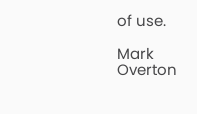of use.

Mark Overton